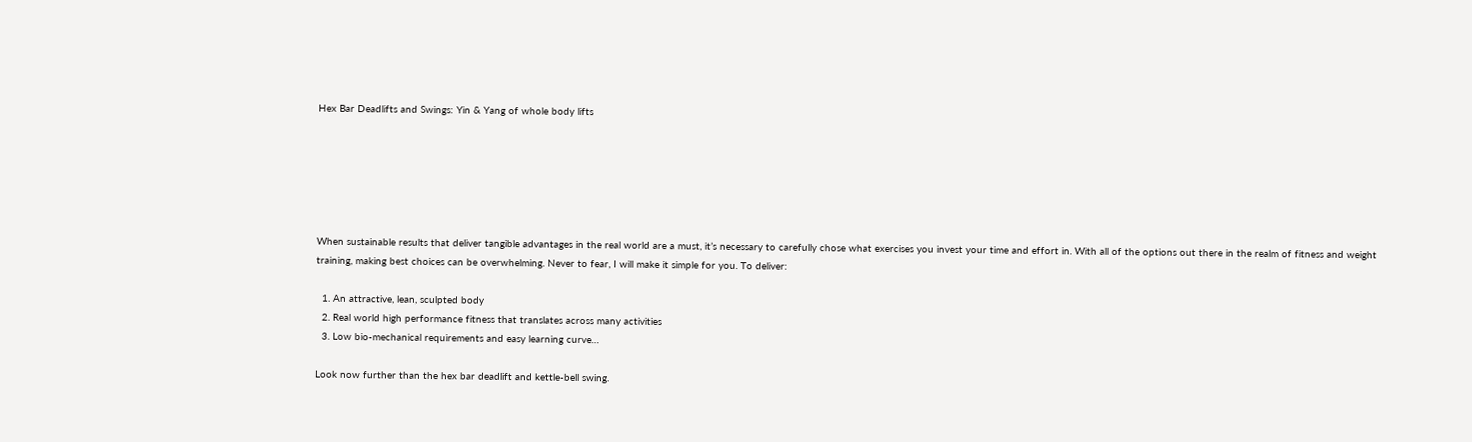Hex Bar Deadlifts and Swings: Yin & Yang of whole body lifts






When sustainable results that deliver tangible advantages in the real world are a must, it’s necessary to carefully chose what exercises you invest your time and effort in. With all of the options out there in the realm of fitness and weight training, making best choices can be overwhelming. Never to fear, I will make it simple for you. To deliver:

  1. An attractive, lean, sculpted body
  2. Real world high performance fitness that translates across many activities
  3. Low bio-mechanical requirements and easy learning curve…

Look now further than the hex bar deadlift and kettle-bell swing.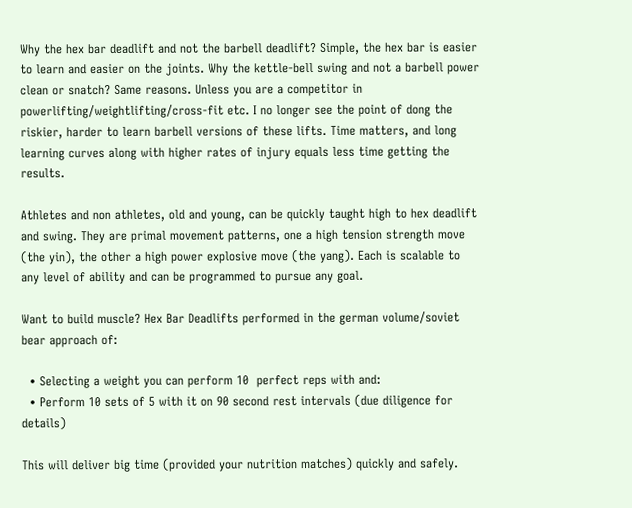Why the hex bar deadlift and not the barbell deadlift? Simple, the hex bar is easier to learn and easier on the joints. Why the kettle-bell swing and not a barbell power clean or snatch? Same reasons. Unless you are a competitor in powerlifting/weightlifting/cross-fit etc. I no longer see the point of dong the riskier, harder to learn barbell versions of these lifts. Time matters, and long learning curves along with higher rates of injury equals less time getting the results.

Athletes and non athletes, old and young, can be quickly taught high to hex deadlift and swing. They are primal movement patterns, one a high tension strength move (the yin), the other a high power explosive move (the yang). Each is scalable to any level of ability and can be programmed to pursue any goal.

Want to build muscle? Hex Bar Deadlifts performed in the german volume/soviet bear approach of:

  • Selecting a weight you can perform 10  perfect reps with and:
  • Perform 10 sets of 5 with it on 90 second rest intervals (due diligence for details)

This will deliver big time (provided your nutrition matches) quickly and safely.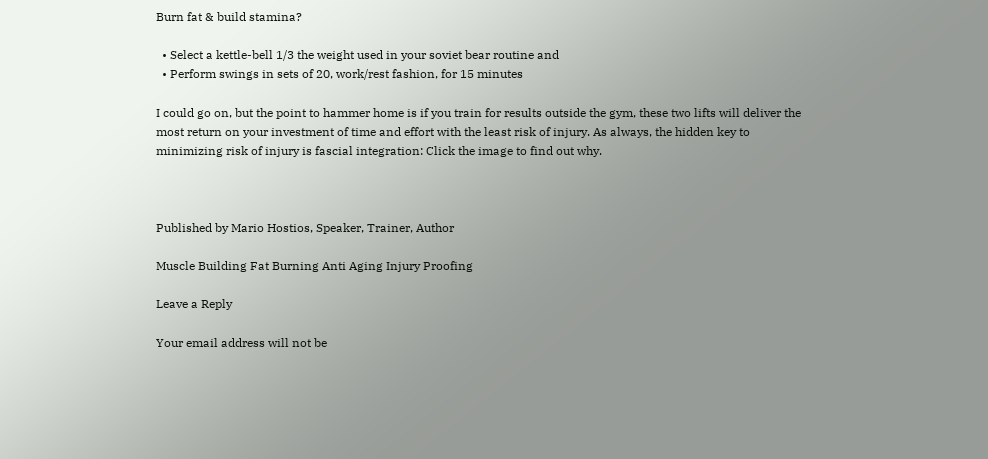Burn fat & build stamina?

  • Select a kettle-bell 1/3 the weight used in your soviet bear routine and
  • Perform swings in sets of 20, work/rest fashion, for 15 minutes

I could go on, but the point to hammer home is if you train for results outside the gym, these two lifts will deliver the most return on your investment of time and effort with the least risk of injury. As always, the hidden key to minimizing risk of injury is fascial integration: Click the image to find out why.



Published by Mario Hostios, Speaker, Trainer, Author

Muscle Building Fat Burning Anti Aging Injury Proofing

Leave a Reply

Your email address will not be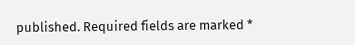published. Required fields are marked *